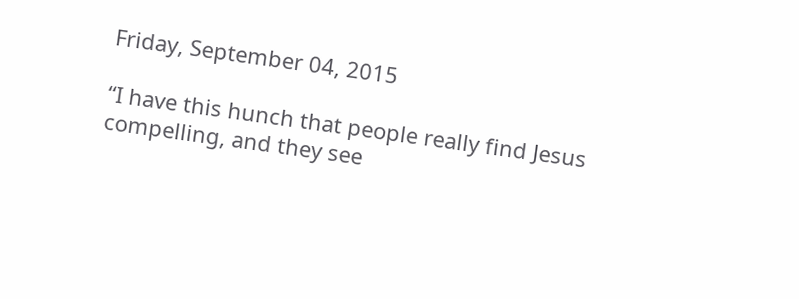Friday, September 04, 2015

“I have this hunch that people really find Jesus compelling, and they see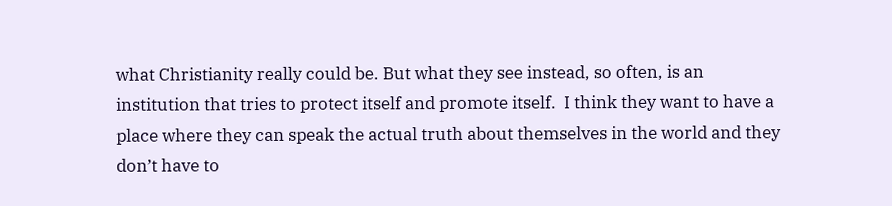what Christianity really could be. But what they see instead, so often, is an institution that tries to protect itself and promote itself.  I think they want to have a place where they can speak the actual truth about themselves in the world and they don’t have to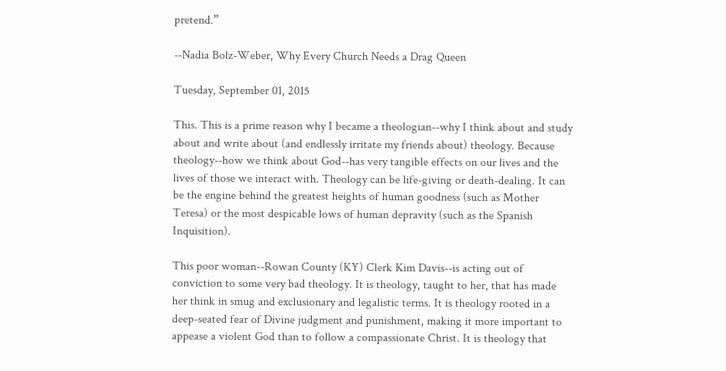pretend.”

--Nadia Bolz-Weber, Why Every Church Needs a Drag Queen

Tuesday, September 01, 2015

This. This is a prime reason why I became a theologian--why I think about and study about and write about (and endlessly irritate my friends about) theology. Because theology--how we think about God--has very tangible effects on our lives and the lives of those we interact with. Theology can be life-giving or death-dealing. It can be the engine behind the greatest heights of human goodness (such as Mother Teresa) or the most despicable lows of human depravity (such as the Spanish Inquisition).

This poor woman--Rowan County (KY) Clerk Kim Davis--is acting out of conviction to some very bad theology. It is theology, taught to her, that has made her think in smug and exclusionary and legalistic terms. It is theology rooted in a deep-seated fear of Divine judgment and punishment, making it more important to appease a violent God than to follow a compassionate Christ. It is theology that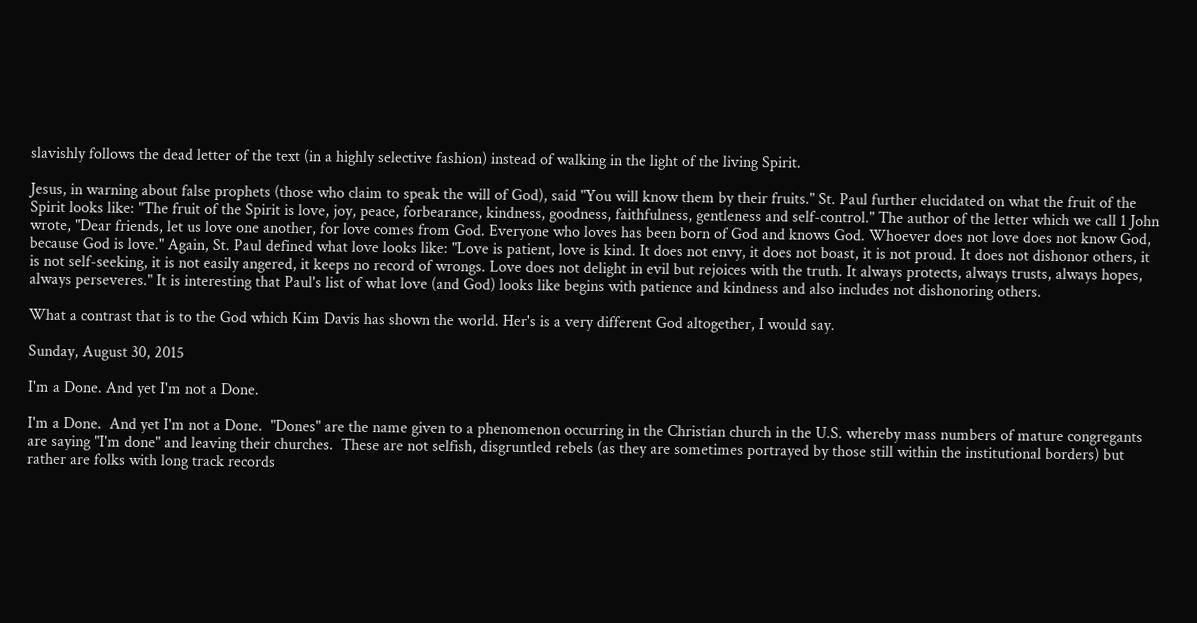slavishly follows the dead letter of the text (in a highly selective fashion) instead of walking in the light of the living Spirit.

Jesus, in warning about false prophets (those who claim to speak the will of God), said "You will know them by their fruits." St. Paul further elucidated on what the fruit of the Spirit looks like: "The fruit of the Spirit is love, joy, peace, forbearance, kindness, goodness, faithfulness, gentleness and self-control." The author of the letter which we call 1 John wrote, "Dear friends, let us love one another, for love comes from God. Everyone who loves has been born of God and knows God. Whoever does not love does not know God, because God is love." Again, St. Paul defined what love looks like: "Love is patient, love is kind. It does not envy, it does not boast, it is not proud. It does not dishonor others, it is not self-seeking, it is not easily angered, it keeps no record of wrongs. Love does not delight in evil but rejoices with the truth. It always protects, always trusts, always hopes, always perseveres." It is interesting that Paul's list of what love (and God) looks like begins with patience and kindness and also includes not dishonoring others.

What a contrast that is to the God which Kim Davis has shown the world. Her's is a very different God altogether, I would say.

Sunday, August 30, 2015

I'm a Done. And yet I'm not a Done.

I'm a Done.  And yet I'm not a Done.  "Dones" are the name given to a phenomenon occurring in the Christian church in the U.S. whereby mass numbers of mature congregants are saying "I'm done" and leaving their churches.  These are not selfish, disgruntled rebels (as they are sometimes portrayed by those still within the institutional borders) but rather are folks with long track records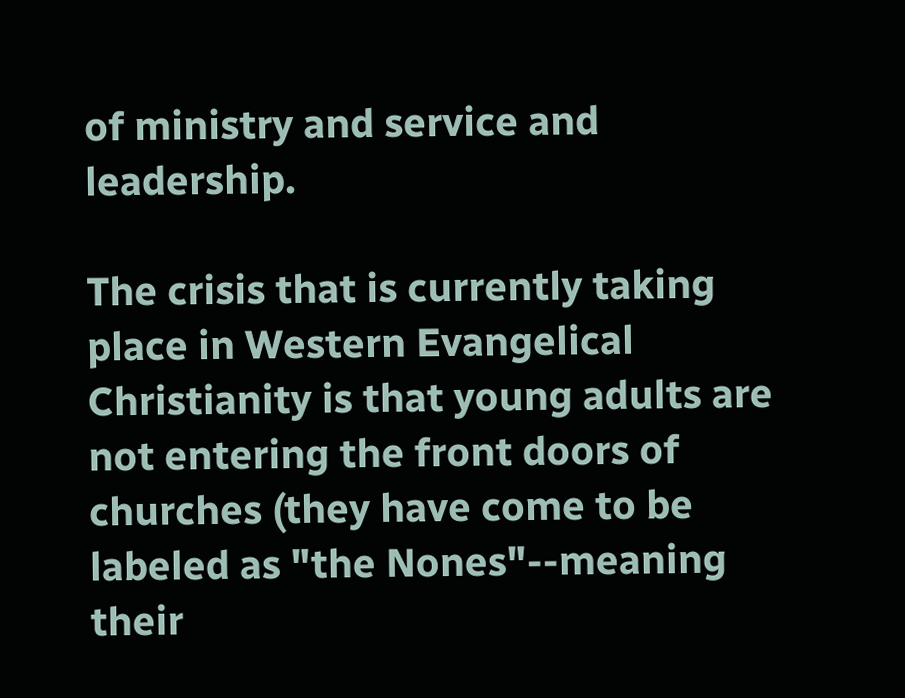of ministry and service and leadership.

The crisis that is currently taking place in Western Evangelical Christianity is that young adults are not entering the front doors of churches (they have come to be labeled as "the Nones"--meaning their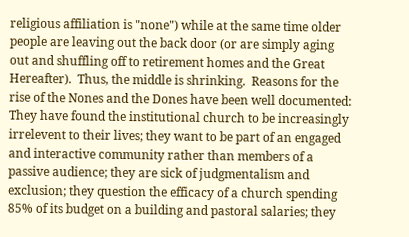religious affiliation is "none") while at the same time older people are leaving out the back door (or are simply aging out and shuffling off to retirement homes and the Great Hereafter).  Thus, the middle is shrinking.  Reasons for the rise of the Nones and the Dones have been well documented: They have found the institutional church to be increasingly irrelevent to their lives; they want to be part of an engaged and interactive community rather than members of a passive audience; they are sick of judgmentalism and exclusion; they question the efficacy of a church spending 85% of its budget on a building and pastoral salaries; they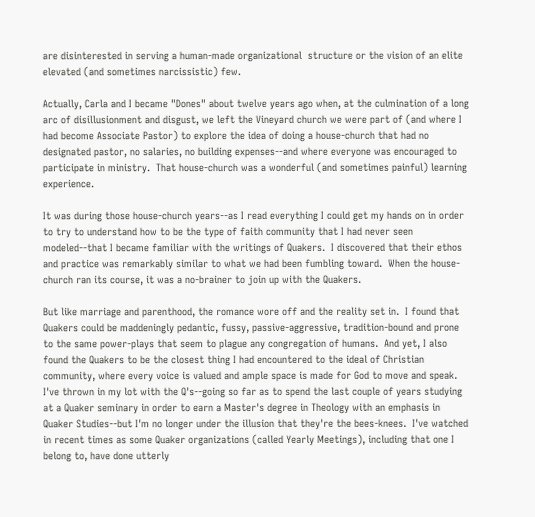are disinterested in serving a human-made organizational  structure or the vision of an elite elevated (and sometimes narcissistic) few.

Actually, Carla and I became "Dones" about twelve years ago when, at the culmination of a long arc of disillusionment and disgust, we left the Vineyard church we were part of (and where I had become Associate Pastor) to explore the idea of doing a house-church that had no designated pastor, no salaries, no building expenses--and where everyone was encouraged to participate in ministry.  That house-church was a wonderful (and sometimes painful) learning experience.

It was during those house-church years--as I read everything I could get my hands on in order to try to understand how to be the type of faith community that I had never seen modeled--that I became familiar with the writings of Quakers.  I discovered that their ethos and practice was remarkably similar to what we had been fumbling toward.  When the house-church ran its course, it was a no-brainer to join up with the Quakers.

But like marriage and parenthood, the romance wore off and the reality set in.  I found that Quakers could be maddeningly pedantic, fussy, passive-aggressive, tradition-bound and prone to the same power-plays that seem to plague any congregation of humans.  And yet, I also found the Quakers to be the closest thing I had encountered to the ideal of Christian community, where every voice is valued and ample space is made for God to move and speak.  I've thrown in my lot with the Q's--going so far as to spend the last couple of years studying at a Quaker seminary in order to earn a Master's degree in Theology with an emphasis in Quaker Studies--but I'm no longer under the illusion that they're the bees-knees.  I've watched in recent times as some Quaker organizations (called Yearly Meetings), including that one I belong to, have done utterly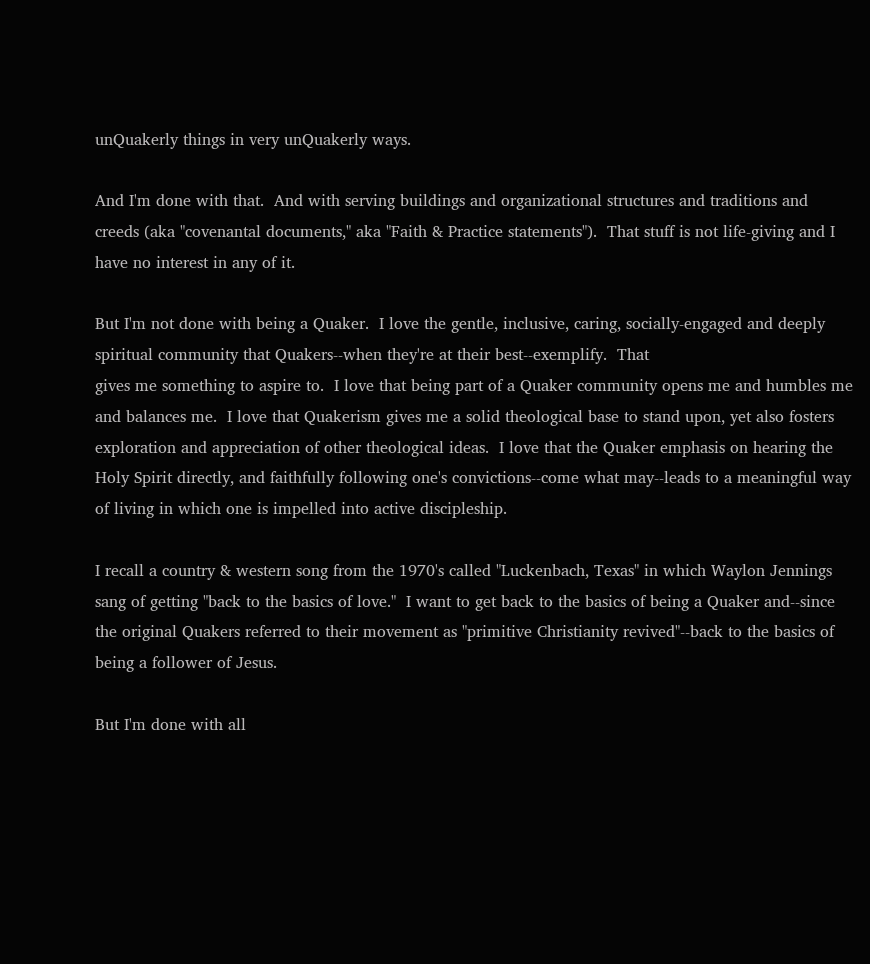unQuakerly things in very unQuakerly ways.

And I'm done with that.  And with serving buildings and organizational structures and traditions and creeds (aka "covenantal documents," aka "Faith & Practice statements").  That stuff is not life-giving and I have no interest in any of it.

But I'm not done with being a Quaker.  I love the gentle, inclusive, caring, socially-engaged and deeply spiritual community that Quakers--when they're at their best--exemplify.  That
gives me something to aspire to.  I love that being part of a Quaker community opens me and humbles me and balances me.  I love that Quakerism gives me a solid theological base to stand upon, yet also fosters exploration and appreciation of other theological ideas.  I love that the Quaker emphasis on hearing the Holy Spirit directly, and faithfully following one's convictions--come what may--leads to a meaningful way of living in which one is impelled into active discipleship.

I recall a country & western song from the 1970's called "Luckenbach, Texas" in which Waylon Jennings sang of getting "back to the basics of love."  I want to get back to the basics of being a Quaker and--since the original Quakers referred to their movement as "primitive Christianity revived"--back to the basics of being a follower of Jesus.

But I'm done with all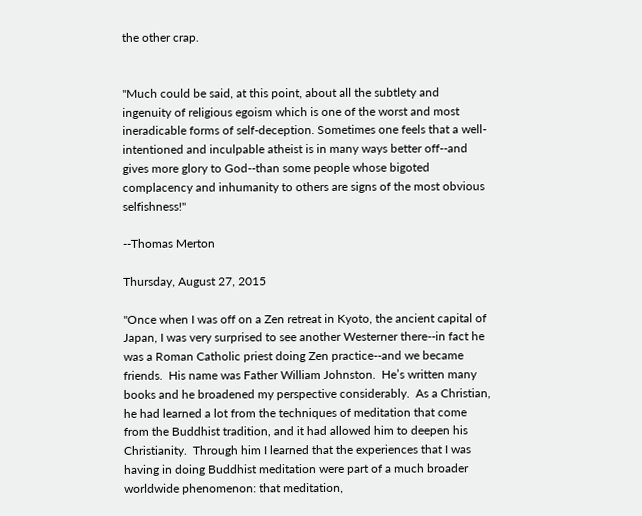the other crap.


"Much could be said, at this point, about all the subtlety and ingenuity of religious egoism which is one of the worst and most ineradicable forms of self-deception. Sometimes one feels that a well-intentioned and inculpable atheist is in many ways better off--and gives more glory to God--than some people whose bigoted complacency and inhumanity to others are signs of the most obvious selfishness!"

--Thomas Merton

Thursday, August 27, 2015

"Once when I was off on a Zen retreat in Kyoto, the ancient capital of Japan, I was very surprised to see another Westerner there--in fact he was a Roman Catholic priest doing Zen practice--and we became friends.  His name was Father William Johnston.  He’s written many books and he broadened my perspective considerably.  As a Christian, he had learned a lot from the techniques of meditation that come from the Buddhist tradition, and it had allowed him to deepen his Christianity.  Through him I learned that the experiences that I was having in doing Buddhist meditation were part of a much broader worldwide phenomenon: that meditation,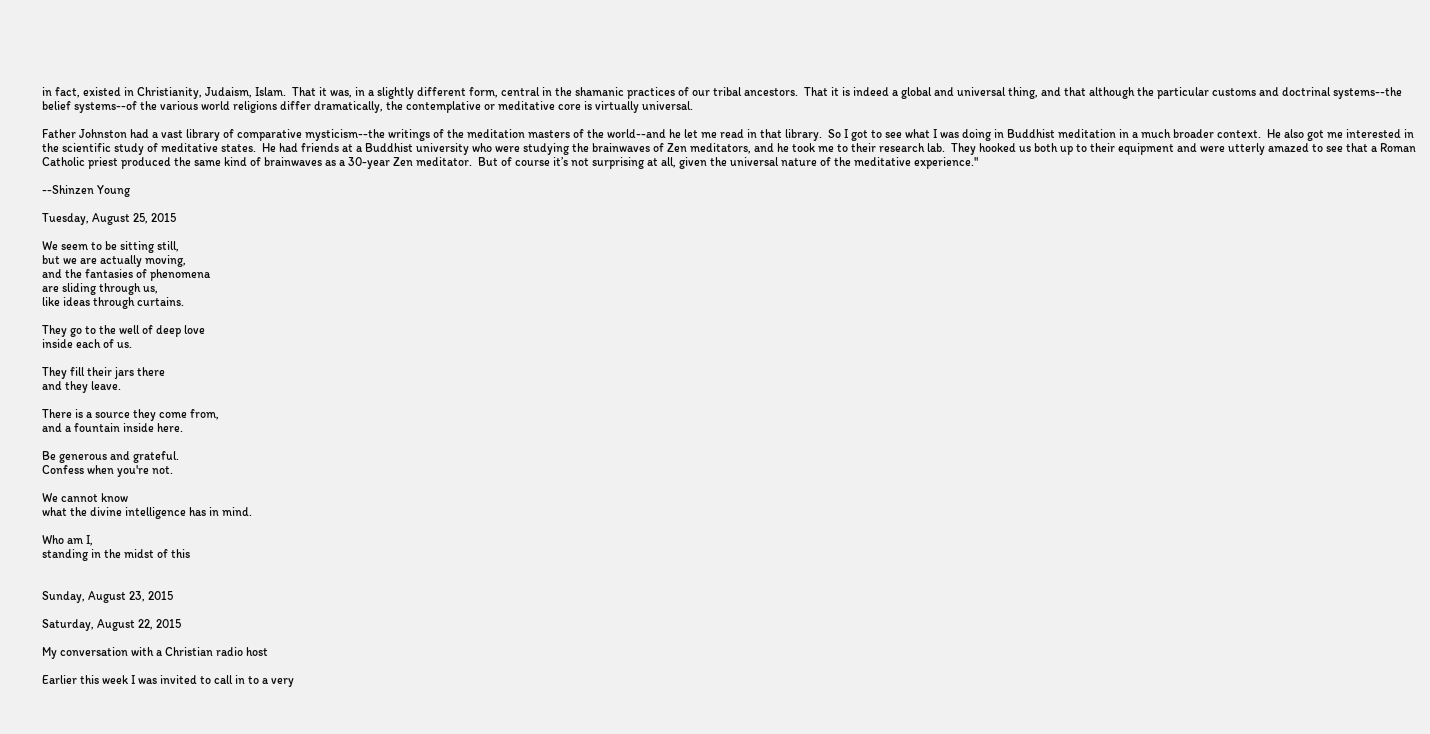in fact, existed in Christianity, Judaism, Islam.  That it was, in a slightly different form, central in the shamanic practices of our tribal ancestors.  That it is indeed a global and universal thing, and that although the particular customs and doctrinal systems--the belief systems--of the various world religions differ dramatically, the contemplative or meditative core is virtually universal.

Father Johnston had a vast library of comparative mysticism--the writings of the meditation masters of the world--and he let me read in that library.  So I got to see what I was doing in Buddhist meditation in a much broader context.  He also got me interested in the scientific study of meditative states.  He had friends at a Buddhist university who were studying the brainwaves of Zen meditators, and he took me to their research lab.  They hooked us both up to their equipment and were utterly amazed to see that a Roman Catholic priest produced the same kind of brainwaves as a 30-year Zen meditator.  But of course it’s not surprising at all, given the universal nature of the meditative experience."

--Shinzen Young

Tuesday, August 25, 2015

We seem to be sitting still,
but we are actually moving,
and the fantasies of phenomena
are sliding through us,
like ideas through curtains.

They go to the well of deep love
inside each of us.

They fill their jars there
and they leave.

There is a source they come from,
and a fountain inside here.

Be generous and grateful.
Confess when you're not.

We cannot know
what the divine intelligence has in mind.

Who am I,
standing in the midst of this


Sunday, August 23, 2015

Saturday, August 22, 2015

My conversation with a Christian radio host

Earlier this week I was invited to call in to a very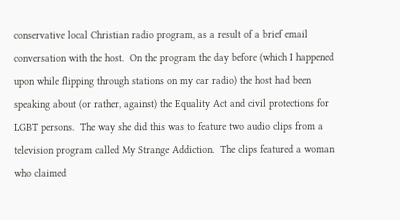conservative local Christian radio program, as a result of a brief email conversation with the host.  On the program the day before (which I happened upon while flipping through stations on my car radio) the host had been speaking about (or rather, against) the Equality Act and civil protections for LGBT persons.  The way she did this was to feature two audio clips from a television program called My Strange Addiction.  The clips featured a woman who claimed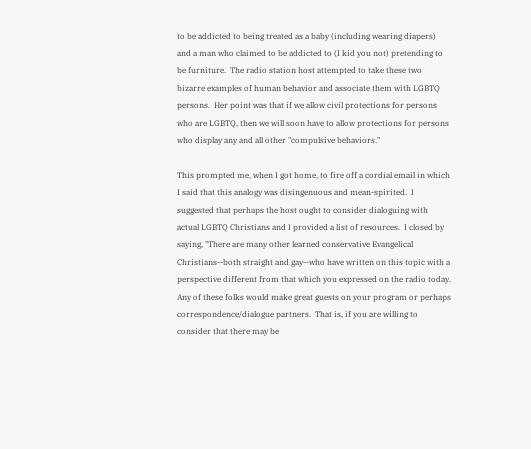to be addicted to being treated as a baby (including wearing diapers) and a man who claimed to be addicted to (I kid you not) pretending to be furniture.  The radio station host attempted to take these two bizarre examples of human behavior and associate them with LGBTQ persons.  Her point was that if we allow civil protections for persons who are LGBTQ, then we will soon have to allow protections for persons who display any and all other "compulsive behaviors."

This prompted me, when I got home, to fire off a cordial email in which I said that this analogy was disingenuous and mean-spirited.  I suggested that perhaps the host ought to consider dialoguing with actual LGBTQ Christians and I provided a list of resources.  I closed by saying, "There are many other learned conservative Evangelical Christians—both straight and gay—who have written on this topic with a perspective different from that which you expressed on the radio today.  Any of these folks would make great guests on your program or perhaps correspondence/dialogue partners.  That is, if you are willing to consider that there may be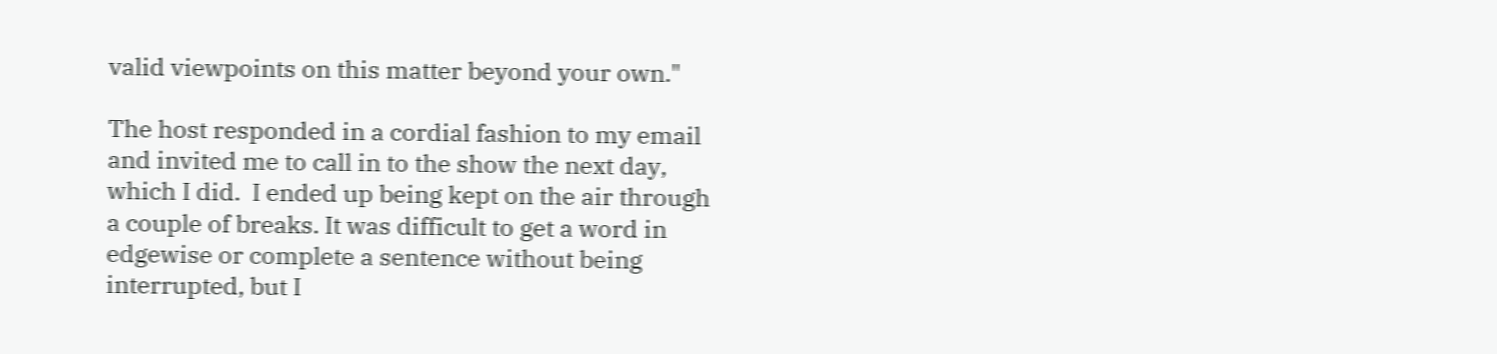valid viewpoints on this matter beyond your own."

The host responded in a cordial fashion to my email and invited me to call in to the show the next day, which I did.  I ended up being kept on the air through a couple of breaks. It was difficult to get a word in edgewise or complete a sentence without being interrupted, but I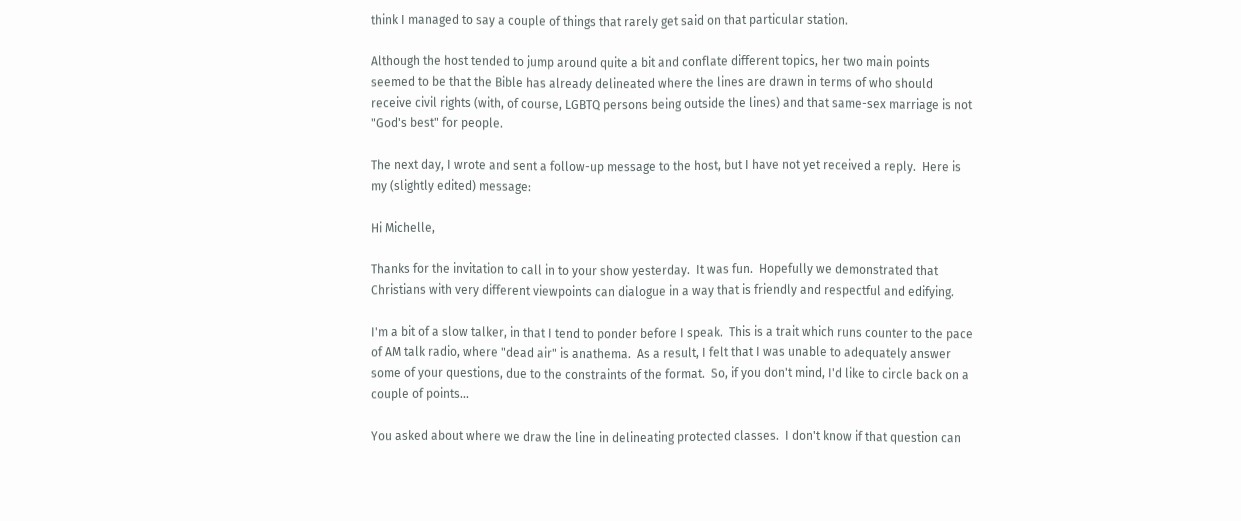think I managed to say a couple of things that rarely get said on that particular station.

Although the host tended to jump around quite a bit and conflate different topics, her two main points seemed to be that the Bible has already delineated where the lines are drawn in terms of who should receive civil rights (with, of course, LGBTQ persons being outside the lines) and that same-sex marriage is not "God's best" for people.

The next day, I wrote and sent a follow-up message to the host, but I have not yet received a reply.  Here is my (slightly edited) message:

Hi Michelle,

Thanks for the invitation to call in to your show yesterday.  It was fun.  Hopefully we demonstrated that Christians with very different viewpoints can dialogue in a way that is friendly and respectful and edifying.

I'm a bit of a slow talker, in that I tend to ponder before I speak.  This is a trait which runs counter to the pace of AM talk radio, where "dead air" is anathema.  As a result, I felt that I was unable to adequately answer some of your questions, due to the constraints of the format.  So, if you don't mind, I'd like to circle back on a couple of points...

You asked about where we draw the line in delineating protected classes.  I don't know if that question can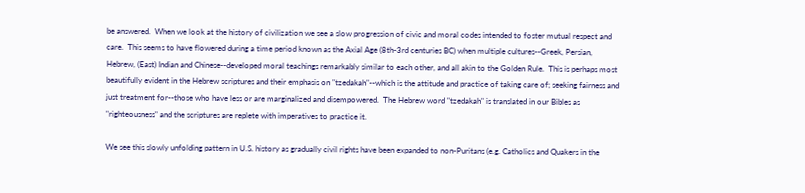be answered.  When we look at the history of civilization we see a slow progression of civic and moral codes intended to foster mutual respect and care.  This seems to have flowered during a time period known as the Axial Age (8th-3rd centuries BC) when multiple cultures--Greek, Persian, Hebrew, (East) Indian and Chinese--developed moral teachings remarkably similar to each other, and all akin to the Golden Rule.  This is perhaps most beautifully evident in the Hebrew scriptures and their emphasis on "tzedakah"--which is the attitude and practice of taking care of; seeking fairness and just treatment for--those who have less or are marginalized and disempowered.  The Hebrew word "tzedakah" is translated in our Bibles as "righteousness" and the scriptures are replete with imperatives to practice it.

We see this slowly unfolding pattern in U.S. history as gradually civil rights have been expanded to non-Puritans (e.g. Catholics and Quakers in the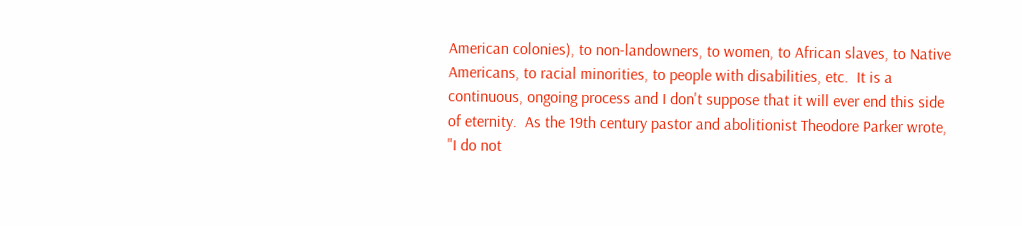American colonies), to non-landowners, to women, to African slaves, to Native Americans, to racial minorities, to people with disabilities, etc.  It is a continuous, ongoing process and I don't suppose that it will ever end this side of eternity.  As the 19th century pastor and abolitionist Theodore Parker wrote, "I do not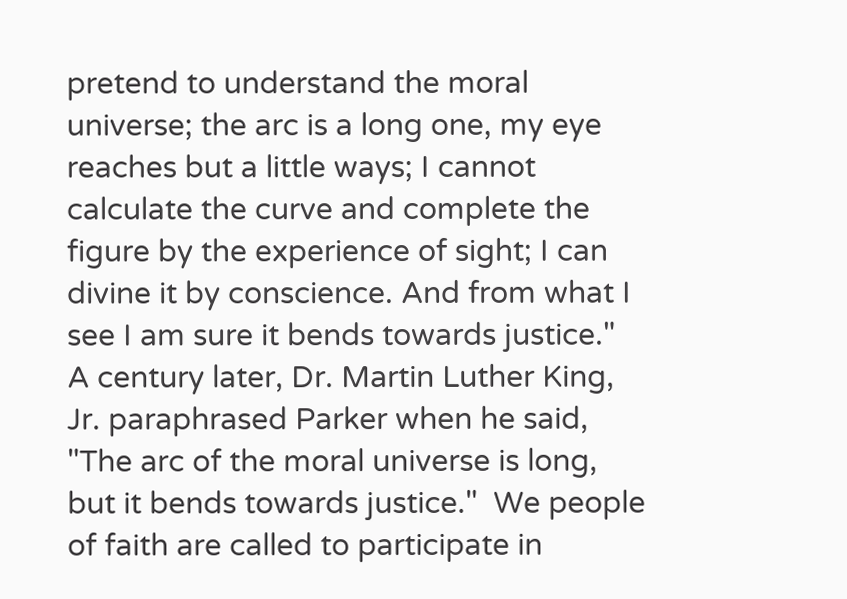pretend to understand the moral universe; the arc is a long one, my eye reaches but a little ways; I cannot calculate the curve and complete the figure by the experience of sight; I can divine it by conscience. And from what I see I am sure it bends towards justice."  A century later, Dr. Martin Luther King, Jr. paraphrased Parker when he said, "The arc of the moral universe is long, but it bends towards justice."  We people of faith are called to participate in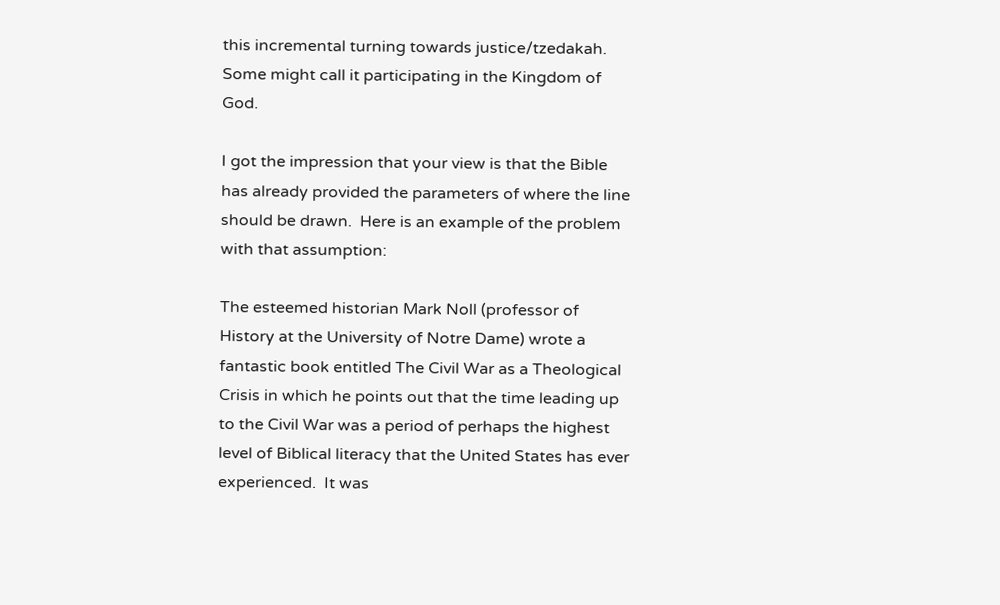this incremental turning towards justice/tzedakah.  Some might call it participating in the Kingdom of God.

I got the impression that your view is that the Bible has already provided the parameters of where the line should be drawn.  Here is an example of the problem with that assumption:

The esteemed historian Mark Noll (professor of History at the University of Notre Dame) wrote a fantastic book entitled The Civil War as a Theological Crisis in which he points out that the time leading up to the Civil War was a period of perhaps the highest level of Biblical literacy that the United States has ever experienced.  It was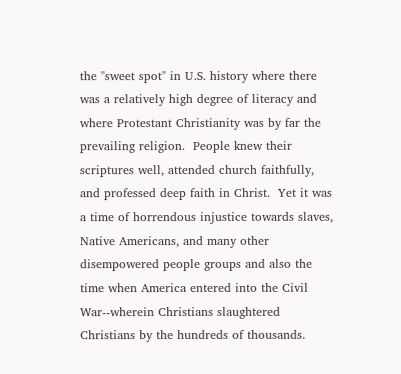the "sweet spot" in U.S. history where there was a relatively high degree of literacy and where Protestant Christianity was by far the prevailing religion.  People knew their scriptures well, attended church faithfully, and professed deep faith in Christ.  Yet it was a time of horrendous injustice towards slaves, Native Americans, and many other disempowered people groups and also the time when America entered into the Civil War--wherein Christians slaughtered Christians by the hundreds of thousands.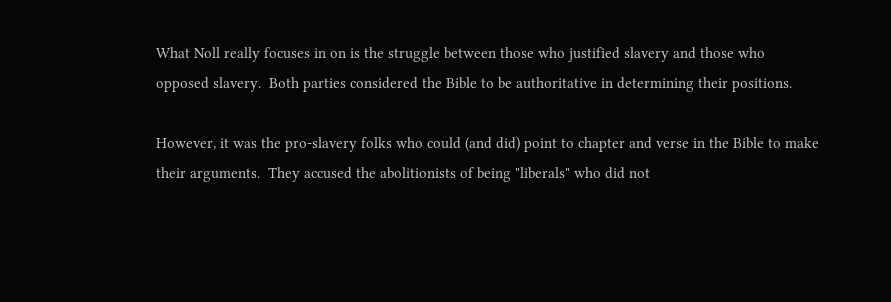What Noll really focuses in on is the struggle between those who justified slavery and those who opposed slavery.  Both parties considered the Bible to be authoritative in determining their positions.

However, it was the pro-slavery folks who could (and did) point to chapter and verse in the Bible to make their arguments.  They accused the abolitionists of being "liberals" who did not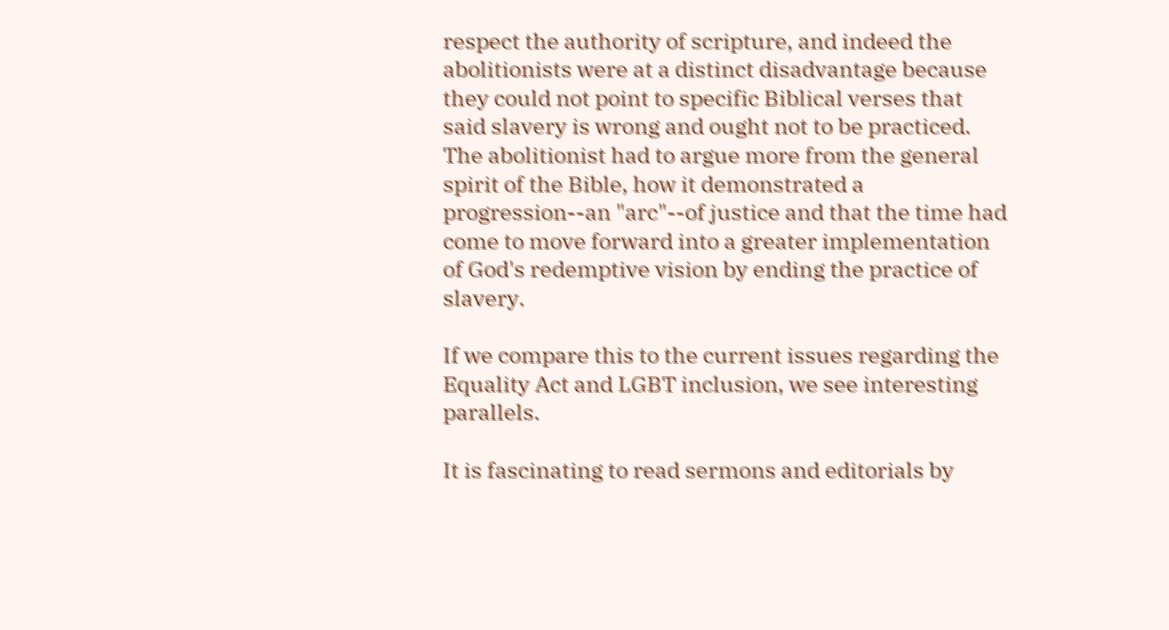respect the authority of scripture, and indeed the abolitionists were at a distinct disadvantage because they could not point to specific Biblical verses that said slavery is wrong and ought not to be practiced.  The abolitionist had to argue more from the general spirit of the Bible, how it demonstrated a progression--an "arc"--of justice and that the time had come to move forward into a greater implementation of God's redemptive vision by ending the practice of slavery.

If we compare this to the current issues regarding the Equality Act and LGBT inclusion, we see interesting parallels.

It is fascinating to read sermons and editorials by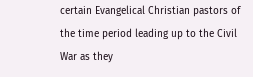certain Evangelical Christian pastors of the time period leading up to the Civil War as they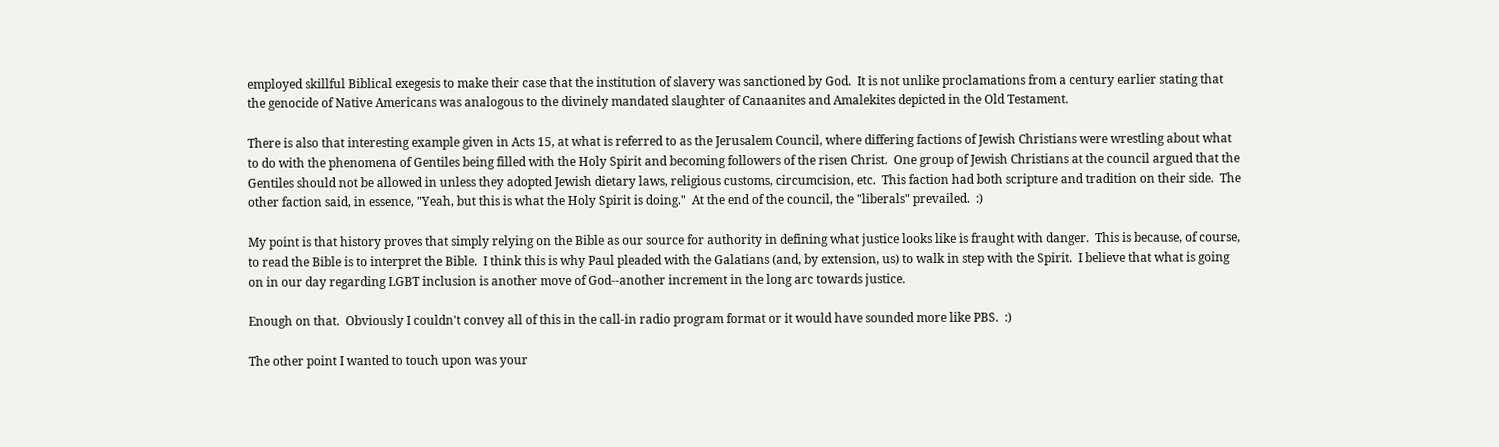employed skillful Biblical exegesis to make their case that the institution of slavery was sanctioned by God.  It is not unlike proclamations from a century earlier stating that the genocide of Native Americans was analogous to the divinely mandated slaughter of Canaanites and Amalekites depicted in the Old Testament.

There is also that interesting example given in Acts 15, at what is referred to as the Jerusalem Council, where differing factions of Jewish Christians were wrestling about what to do with the phenomena of Gentiles being filled with the Holy Spirit and becoming followers of the risen Christ.  One group of Jewish Christians at the council argued that the Gentiles should not be allowed in unless they adopted Jewish dietary laws, religious customs, circumcision, etc.  This faction had both scripture and tradition on their side.  The other faction said, in essence, "Yeah, but this is what the Holy Spirit is doing."  At the end of the council, the "liberals" prevailed.  :)

My point is that history proves that simply relying on the Bible as our source for authority in defining what justice looks like is fraught with danger.  This is because, of course, to read the Bible is to interpret the Bible.  I think this is why Paul pleaded with the Galatians (and, by extension, us) to walk in step with the Spirit.  I believe that what is going on in our day regarding LGBT inclusion is another move of God--another increment in the long arc towards justice.

Enough on that.  Obviously I couldn't convey all of this in the call-in radio program format or it would have sounded more like PBS.  :)

The other point I wanted to touch upon was your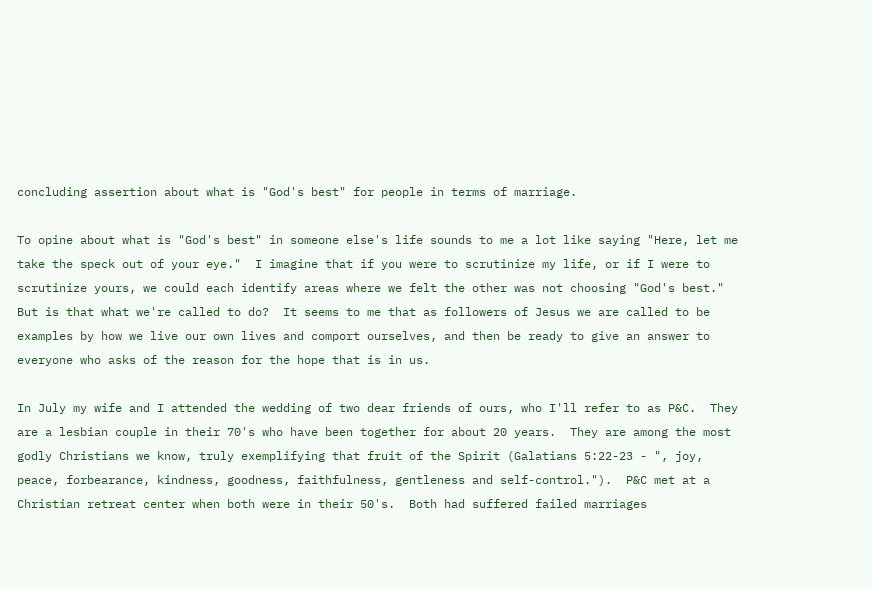concluding assertion about what is "God's best" for people in terms of marriage.

To opine about what is "God's best" in someone else's life sounds to me a lot like saying "Here, let me take the speck out of your eye."  I imagine that if you were to scrutinize my life, or if I were to scrutinize yours, we could each identify areas where we felt the other was not choosing "God's best."  But is that what we're called to do?  It seems to me that as followers of Jesus we are called to be examples by how we live our own lives and comport ourselves, and then be ready to give an answer to everyone who asks of the reason for the hope that is in us.

In July my wife and I attended the wedding of two dear friends of ours, who I'll refer to as P&C.  They are a lesbian couple in their 70's who have been together for about 20 years.  They are among the most godly Christians we know, truly exemplifying that fruit of the Spirit (Galatians 5:22-23 - ", joy, peace, forbearance, kindness, goodness, faithfulness, gentleness and self-control.").  P&C met at a Christian retreat center when both were in their 50's.  Both had suffered failed marriages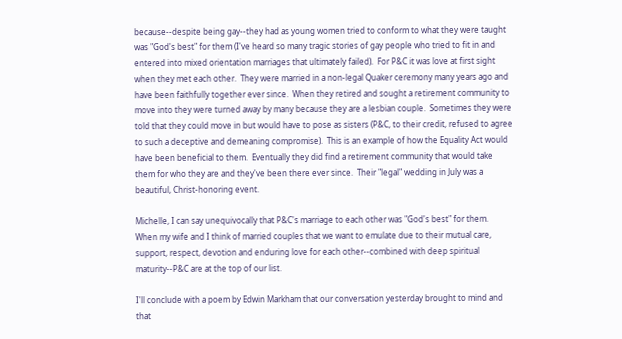because--despite being gay--they had as young women tried to conform to what they were taught was "God's best" for them (I've heard so many tragic stories of gay people who tried to fit in and entered into mixed orientation marriages that ultimately failed).  For P&C it was love at first sight when they met each other.  They were married in a non-legal Quaker ceremony many years ago and have been faithfully together ever since.  When they retired and sought a retirement community to move into they were turned away by many because they are a lesbian couple.  Sometimes they were told that they could move in but would have to pose as sisters (P&C, to their credit, refused to agree to such a deceptive and demeaning compromise).  This is an example of how the Equality Act would have been beneficial to them.  Eventually they did find a retirement community that would take them for who they are and they've been there ever since.  Their "legal" wedding in July was a beautiful, Christ-honoring event.

Michelle, I can say unequivocally that P&C's marriage to each other was "God's best" for them.  When my wife and I think of married couples that we want to emulate due to their mutual care, support, respect, devotion and enduring love for each other--combined with deep spiritual maturity--P&C are at the top of our list.

I'll conclude with a poem by Edwin Markham that our conversation yesterday brought to mind and that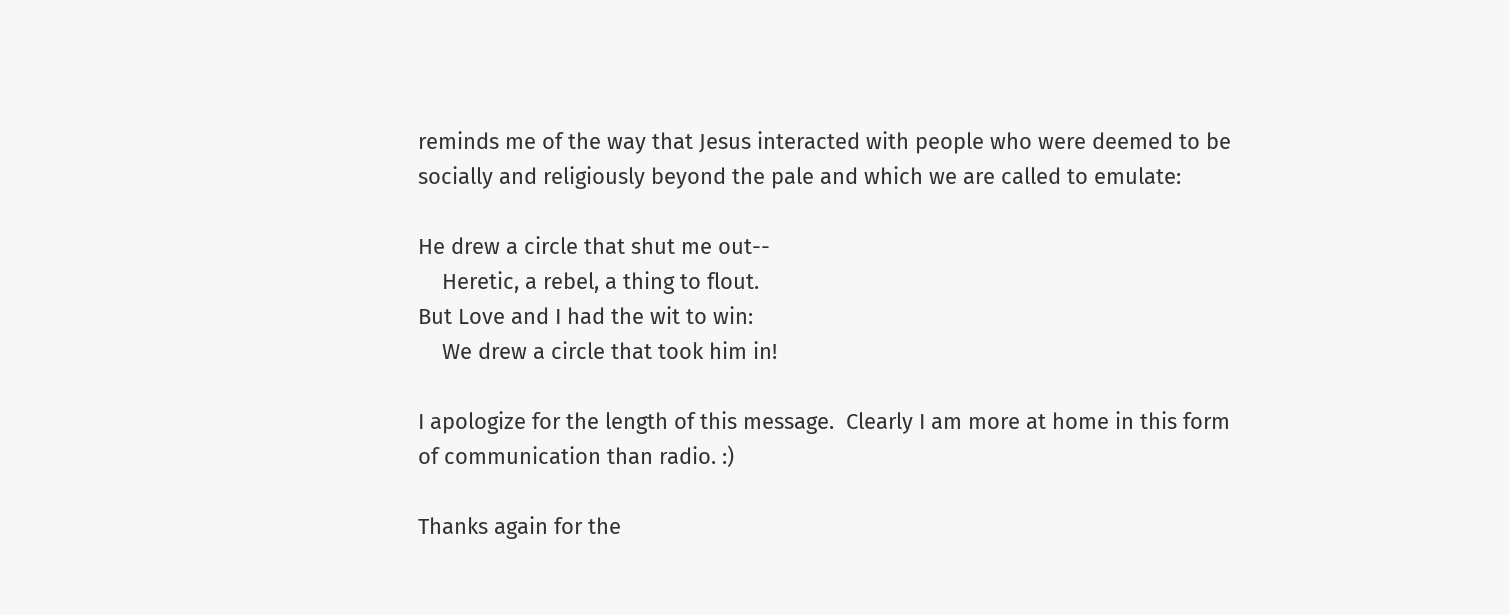reminds me of the way that Jesus interacted with people who were deemed to be socially and religiously beyond the pale and which we are called to emulate:

He drew a circle that shut me out--
    Heretic, a rebel, a thing to flout.
But Love and I had the wit to win:
    We drew a circle that took him in!

I apologize for the length of this message.  Clearly I am more at home in this form of communication than radio. :)

Thanks again for the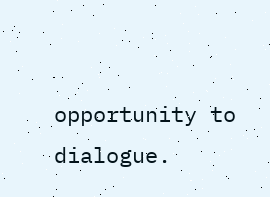opportunity to dialogue.